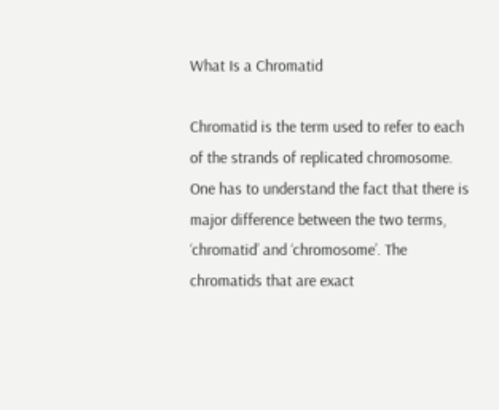What Is a Chromatid

Chromatid is the term used to refer to each of the strands of replicated chromosome. One has to understand the fact that there is major difference between the two terms, ‘chromatid’ and ‘chromosome’. The chromatids that are exact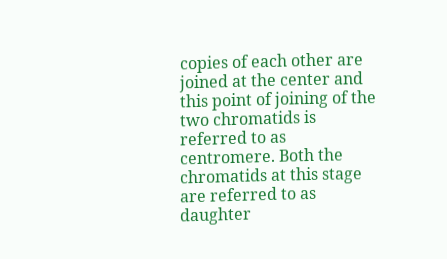copies of each other are joined at the center and this point of joining of the two chromatids is referred to as centromere. Both the chromatids at this stage are referred to as daughter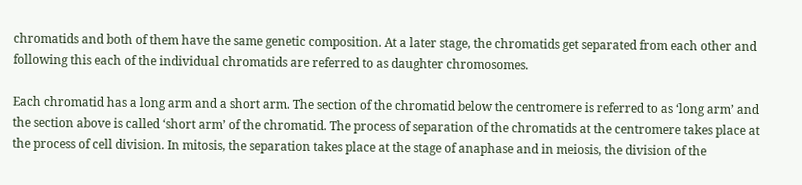chromatids and both of them have the same genetic composition. At a later stage, the chromatids get separated from each other and following this each of the individual chromatids are referred to as daughter chromosomes.

Each chromatid has a long arm and a short arm. The section of the chromatid below the centromere is referred to as ‘long arm’ and the section above is called ‘short arm’ of the chromatid. The process of separation of the chromatids at the centromere takes place at the process of cell division. In mitosis, the separation takes place at the stage of anaphase and in meiosis, the division of the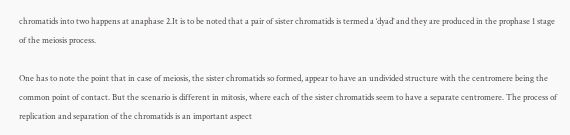chromatids into two happens at anaphase 2.It is to be noted that a pair of sister chromatids is termed a ‘dyad’ and they are produced in the prophase 1 stage of the meiosis process.

One has to note the point that in case of meiosis, the sister chromatids so formed, appear to have an undivided structure with the centromere being the common point of contact. But the scenario is different in mitosis, where each of the sister chromatids seem to have a separate centromere. The process of replication and separation of the chromatids is an important aspect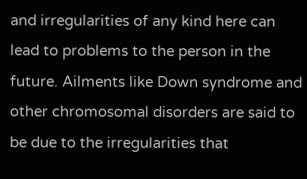and irregularities of any kind here can lead to problems to the person in the future. Ailments like Down syndrome and other chromosomal disorders are said to be due to the irregularities that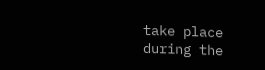take place during the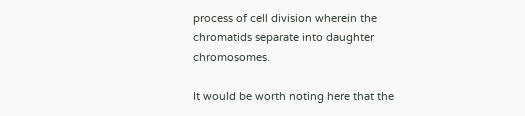process of cell division wherein the chromatids separate into daughter chromosomes.

It would be worth noting here that the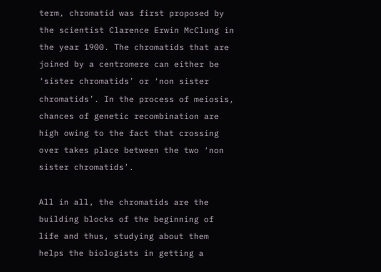term, chromatid was first proposed by the scientist Clarence Erwin McClung in the year 1900. The chromatids that are joined by a centromere can either be ‘sister chromatids’ or ‘non sister chromatids’. In the process of meiosis, chances of genetic recombination are high owing to the fact that crossing over takes place between the two ‘non sister chromatids’.

All in all, the chromatids are the building blocks of the beginning of life and thus, studying about them helps the biologists in getting a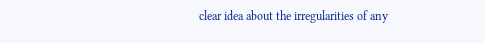clear idea about the irregularities of any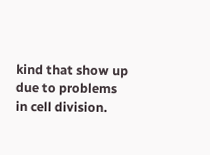kind that show up due to problems in cell division.